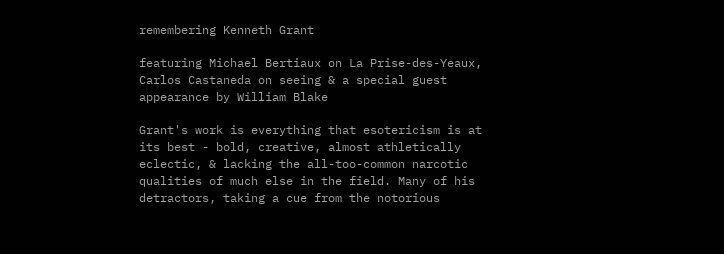remembering Kenneth Grant

featuring Michael Bertiaux on La Prise-des-Yeaux, Carlos Castaneda on seeing & a special guest appearance by William Blake

Grant's work is everything that esotericism is at its best - bold, creative, almost athletically eclectic, & lacking the all-too-common narcotic qualities of much else in the field. Many of his detractors, taking a cue from the notorious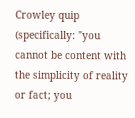Crowley quip (specifically: "you cannot be content with the simplicity of reality or fact; you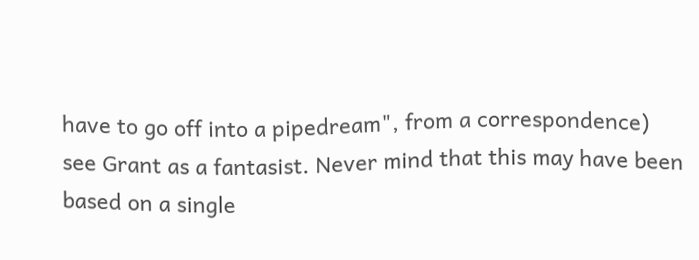have to go off into a pipedream", from a correspondence) see Grant as a fantasist. Never mind that this may have been based on a single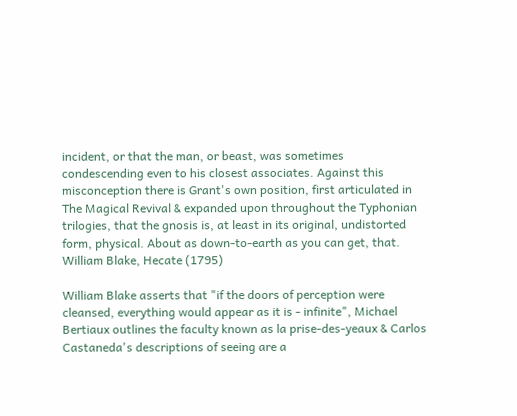incident, or that the man, or beast, was sometimes condescending even to his closest associates. Against this misconception there is Grant's own position, first articulated in The Magical Revival & expanded upon throughout the Typhonian trilogies, that the gnosis is, at least in its original, undistorted form, physical. About as down-to-earth as you can get, that.
William Blake, Hecate (1795)

William Blake asserts that "if the doors of perception were cleansed, everything would appear as it is - infinite", Michael Bertiaux outlines the faculty known as la prise-des-yeaux & Carlos Castaneda's descriptions of seeing are a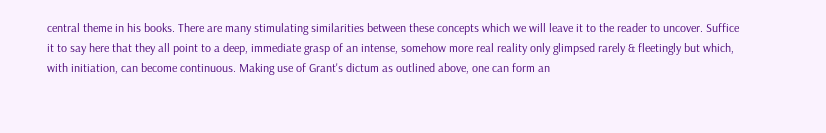central theme in his books. There are many stimulating similarities between these concepts which we will leave it to the reader to uncover. Suffice it to say here that they all point to a deep, immediate grasp of an intense, somehow more real reality only glimpsed rarely & fleetingly but which, with initiation, can become continuous. Making use of Grant's dictum as outlined above, one can form an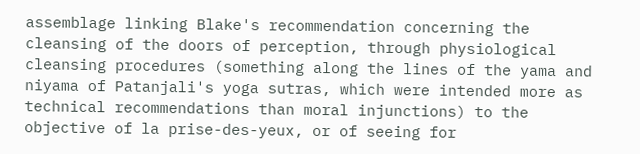assemblage linking Blake's recommendation concerning the cleansing of the doors of perception, through physiological cleansing procedures (something along the lines of the yama and niyama of Patanjali's yoga sutras, which were intended more as technical recommendations than moral injunctions) to the objective of la prise-des-yeux, or of seeing for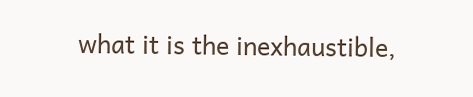what it is the inexhaustible,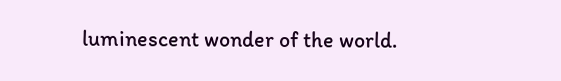luminescent wonder of the world.